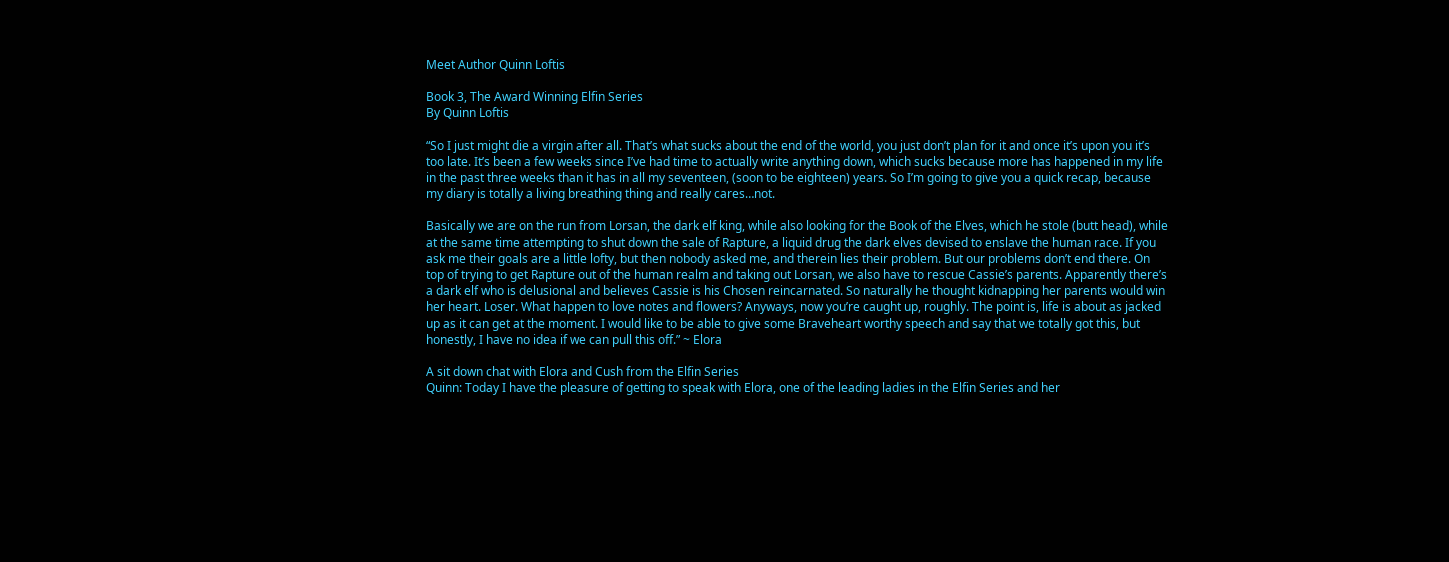Meet Author Quinn Loftis

Book 3, The Award Winning Elfin Series
By Quinn Loftis

“So I just might die a virgin after all. That’s what sucks about the end of the world, you just don’t plan for it and once it’s upon you it’s too late. It’s been a few weeks since I’ve had time to actually write anything down, which sucks because more has happened in my life in the past three weeks than it has in all my seventeen, (soon to be eighteen) years. So I’m going to give you a quick recap, because my diary is totally a living breathing thing and really cares…not.

Basically we are on the run from Lorsan, the dark elf king, while also looking for the Book of the Elves, which he stole (butt head), while at the same time attempting to shut down the sale of Rapture, a liquid drug the dark elves devised to enslave the human race. If you ask me their goals are a little lofty, but then nobody asked me, and therein lies their problem. But our problems don’t end there. On top of trying to get Rapture out of the human realm and taking out Lorsan, we also have to rescue Cassie’s parents. Apparently there’s a dark elf who is delusional and believes Cassie is his Chosen reincarnated. So naturally he thought kidnapping her parents would win her heart. Loser. What happen to love notes and flowers? Anyways, now you’re caught up, roughly. The point is, life is about as jacked up as it can get at the moment. I would like to be able to give some Braveheart worthy speech and say that we totally got this, but honestly, I have no idea if we can pull this off.” ~ Elora

A sit down chat with Elora and Cush from the Elfin Series
Quinn: Today I have the pleasure of getting to speak with Elora, one of the leading ladies in the Elfin Series and her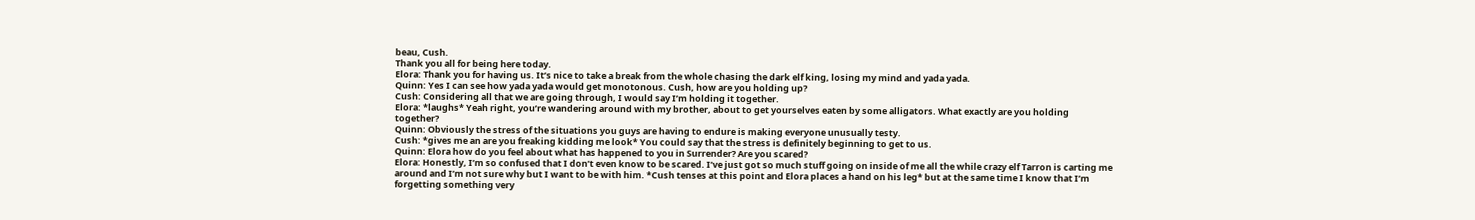beau, Cush.
Thank you all for being here today.
Elora: Thank you for having us. It’s nice to take a break from the whole chasing the dark elf king, losing my mind and yada yada.
Quinn: Yes I can see how yada yada would get monotonous. Cush, how are you holding up?
Cush: Considering all that we are going through, I would say I’m holding it together.
Elora: *laughs* Yeah right, you’re wandering around with my brother, about to get yourselves eaten by some alligators. What exactly are you holding together?
Quinn: Obviously the stress of the situations you guys are having to endure is making everyone unusually testy.
Cush: *gives me an are you freaking kidding me look* You could say that the stress is definitely beginning to get to us.
Quinn: Elora how do you feel about what has happened to you in Surrender? Are you scared?
Elora: Honestly, I’m so confused that I don’t even know to be scared. I’ve just got so much stuff going on inside of me all the while crazy elf Tarron is carting me around and I’m not sure why but I want to be with him. *Cush tenses at this point and Elora places a hand on his leg* but at the same time I know that I’m forgetting something very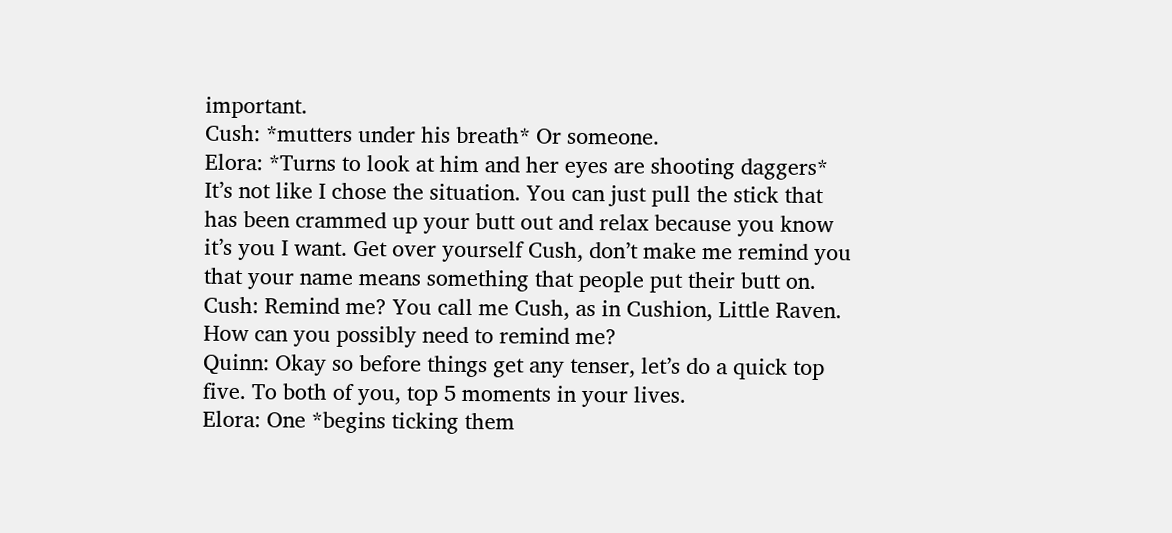important.
Cush: *mutters under his breath* Or someone.
Elora: *Turns to look at him and her eyes are shooting daggers* It’s not like I chose the situation. You can just pull the stick that has been crammed up your butt out and relax because you know it’s you I want. Get over yourself Cush, don’t make me remind you that your name means something that people put their butt on.
Cush: Remind me? You call me Cush, as in Cushion, Little Raven. How can you possibly need to remind me?
Quinn: Okay so before things get any tenser, let’s do a quick top five. To both of you, top 5 moments in your lives.
Elora: One *begins ticking them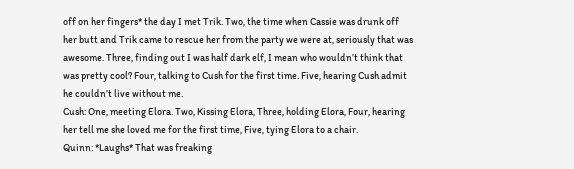off on her fingers* the day I met Trik. Two, the time when Cassie was drunk off her butt and Trik came to rescue her from the party we were at, seriously that was awesome. Three, finding out I was half dark elf, I mean who wouldn’t think that was pretty cool? Four, talking to Cush for the first time. Five, hearing Cush admit he couldn’t live without me.
Cush: One, meeting Elora. Two, Kissing Elora, Three, holding Elora, Four, hearing her tell me she loved me for the first time, Five, tying Elora to a chair.
Quinn: *Laughs* That was freaking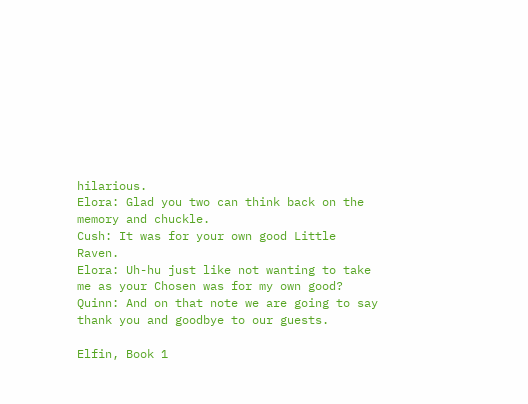hilarious.
Elora: Glad you two can think back on the memory and chuckle.
Cush: It was for your own good Little Raven.
Elora: Uh-hu just like not wanting to take me as your Chosen was for my own good?
Quinn: And on that note we are going to say thank you and goodbye to our guests.

Elfin, Book 1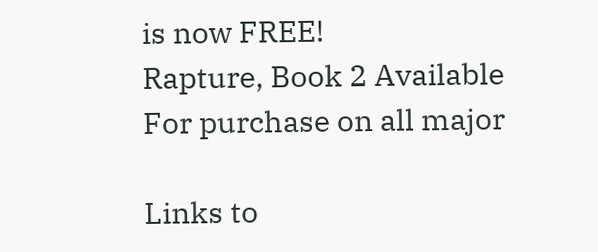is now FREE!
Rapture, Book 2 Available
For purchase on all major

Links to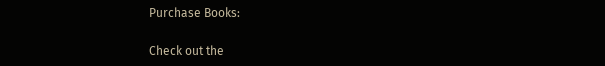Purchase Books:

Check out the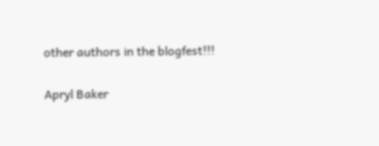other authors in the blogfest!!!

Apryl Baker